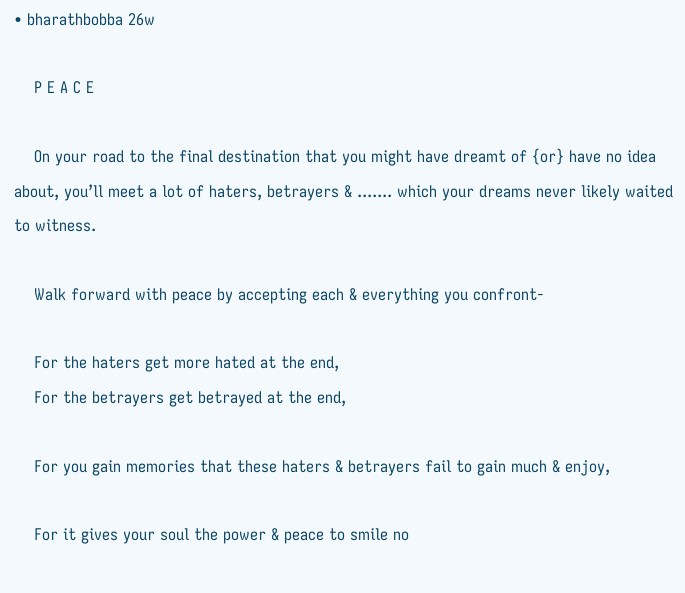• bharathbobba 26w

    P E A C E

    On your road to the final destination that you might have dreamt of {or} have no idea about, you’ll meet a lot of haters, betrayers & ....... which your dreams never likely waited to witness.

    Walk forward with peace by accepting each & everything you confront-

    For the haters get more hated at the end,
    For the betrayers get betrayed at the end,

    For you gain memories that these haters & betrayers fail to gain much & enjoy,

    For it gives your soul the power & peace to smile no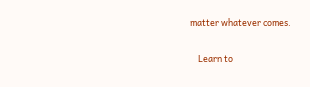matter whatever comes.

    Learn to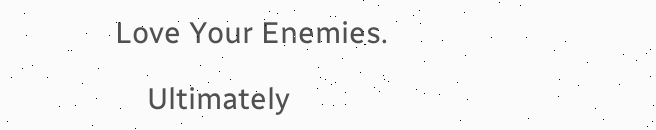Love Your Enemies.

    Ultimately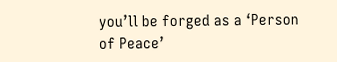you’ll be forged as a ‘Person of Peace’